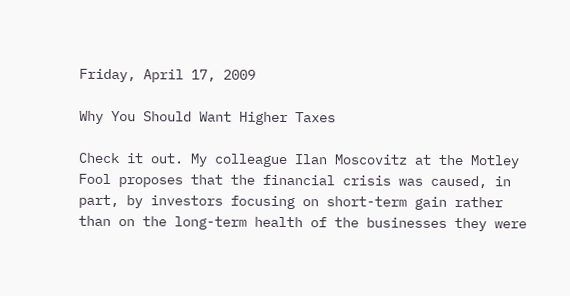Friday, April 17, 2009

Why You Should Want Higher Taxes

Check it out. My colleague Ilan Moscovitz at the Motley Fool proposes that the financial crisis was caused, in part, by investors focusing on short-term gain rather than on the long-term health of the businesses they were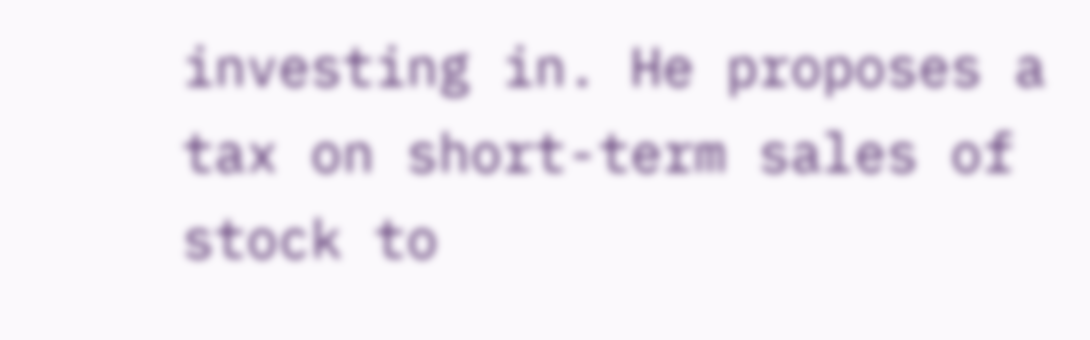investing in. He proposes a tax on short-term sales of stock to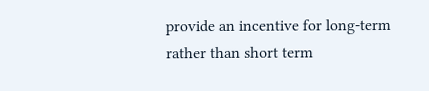provide an incentive for long-term rather than short term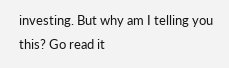investing. But why am I telling you this? Go read it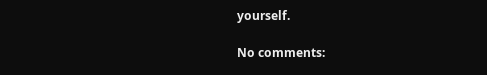yourself.

No comments: